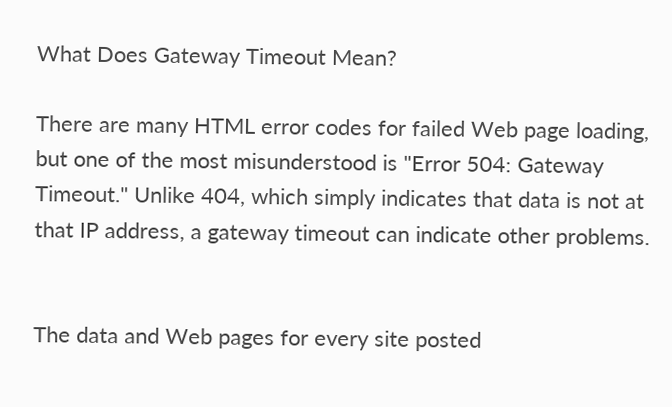What Does Gateway Timeout Mean?

There are many HTML error codes for failed Web page loading, but one of the most misunderstood is "Error 504: Gateway Timeout." Unlike 404, which simply indicates that data is not at that IP address, a gateway timeout can indicate other problems.


The data and Web pages for every site posted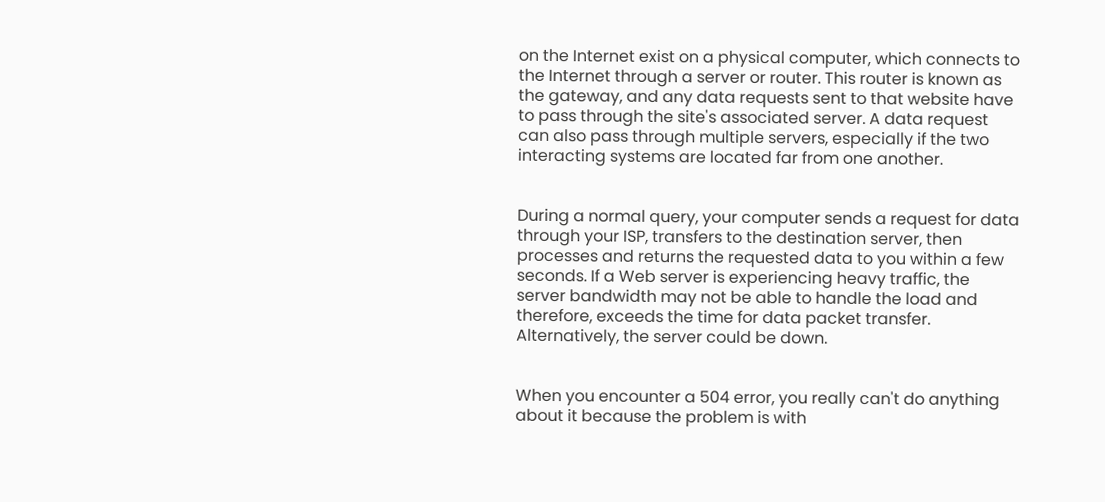on the Internet exist on a physical computer, which connects to the Internet through a server or router. This router is known as the gateway, and any data requests sent to that website have to pass through the site's associated server. A data request can also pass through multiple servers, especially if the two interacting systems are located far from one another.


During a normal query, your computer sends a request for data through your ISP, transfers to the destination server, then processes and returns the requested data to you within a few seconds. If a Web server is experiencing heavy traffic, the server bandwidth may not be able to handle the load and therefore, exceeds the time for data packet transfer. Alternatively, the server could be down.


When you encounter a 504 error, you really can't do anything about it because the problem is with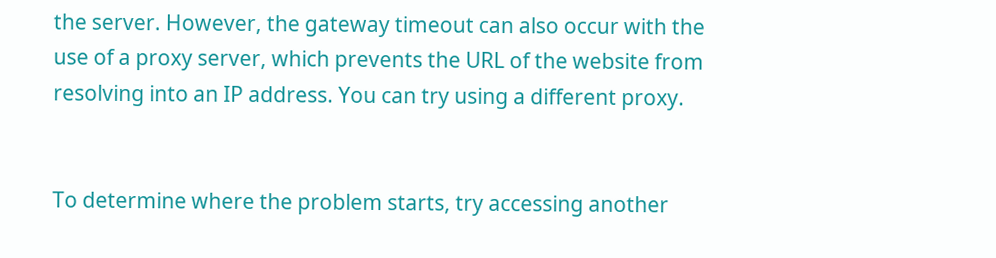the server. However, the gateway timeout can also occur with the use of a proxy server, which prevents the URL of the website from resolving into an IP address. You can try using a different proxy.


To determine where the problem starts, try accessing another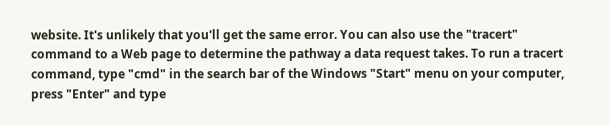website. It's unlikely that you'll get the same error. You can also use the "tracert" command to a Web page to determine the pathway a data request takes. To run a tracert command, type "cmd" in the search bar of the Windows "Start" menu on your computer, press "Enter" and type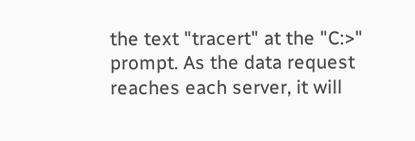the text "tracert" at the "C:>" prompt. As the data request reaches each server, it will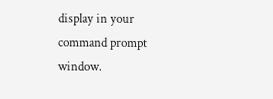display in your command prompt window.